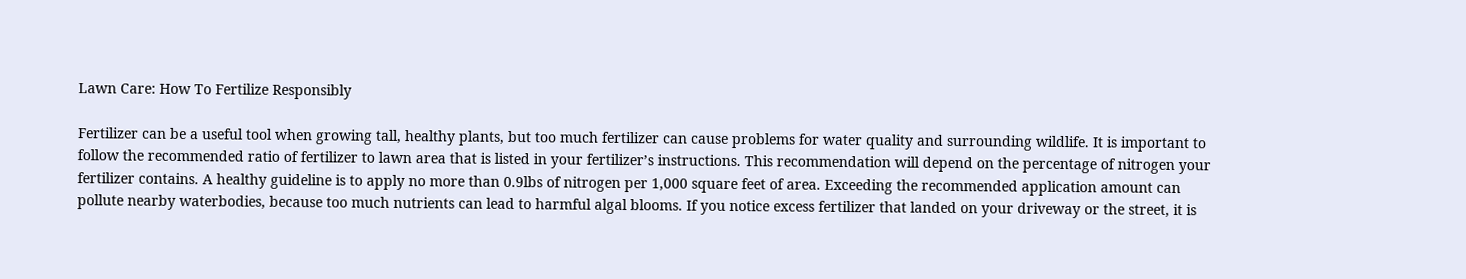Lawn Care: How To Fertilize Responsibly

Fertilizer can be a useful tool when growing tall, healthy plants, but too much fertilizer can cause problems for water quality and surrounding wildlife. It is important to follow the recommended ratio of fertilizer to lawn area that is listed in your fertilizer’s instructions. This recommendation will depend on the percentage of nitrogen your fertilizer contains. A healthy guideline is to apply no more than 0.9lbs of nitrogen per 1,000 square feet of area. Exceeding the recommended application amount can pollute nearby waterbodies, because too much nutrients can lead to harmful algal blooms. If you notice excess fertilizer that landed on your driveway or the street, it is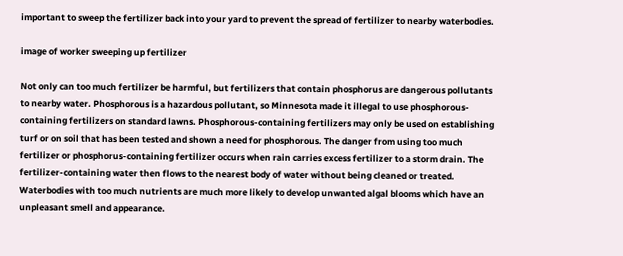important to sweep the fertilizer back into your yard to prevent the spread of fertilizer to nearby waterbodies.

image of worker sweeping up fertilizer

Not only can too much fertilizer be harmful, but fertilizers that contain phosphorus are dangerous pollutants to nearby water. Phosphorous is a hazardous pollutant, so Minnesota made it illegal to use phosphorous-containing fertilizers on standard lawns. Phosphorous-containing fertilizers may only be used on establishing turf or on soil that has been tested and shown a need for phosphorous. The danger from using too much fertilizer or phosphorus-containing fertilizer occurs when rain carries excess fertilizer to a storm drain. The fertilizer-containing water then flows to the nearest body of water without being cleaned or treated. Waterbodies with too much nutrients are much more likely to develop unwanted algal blooms which have an unpleasant smell and appearance.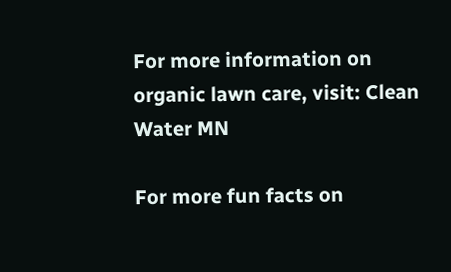For more information on organic lawn care, visit: Clean Water MN

For more fun facts on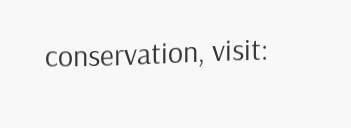conservation, visit: